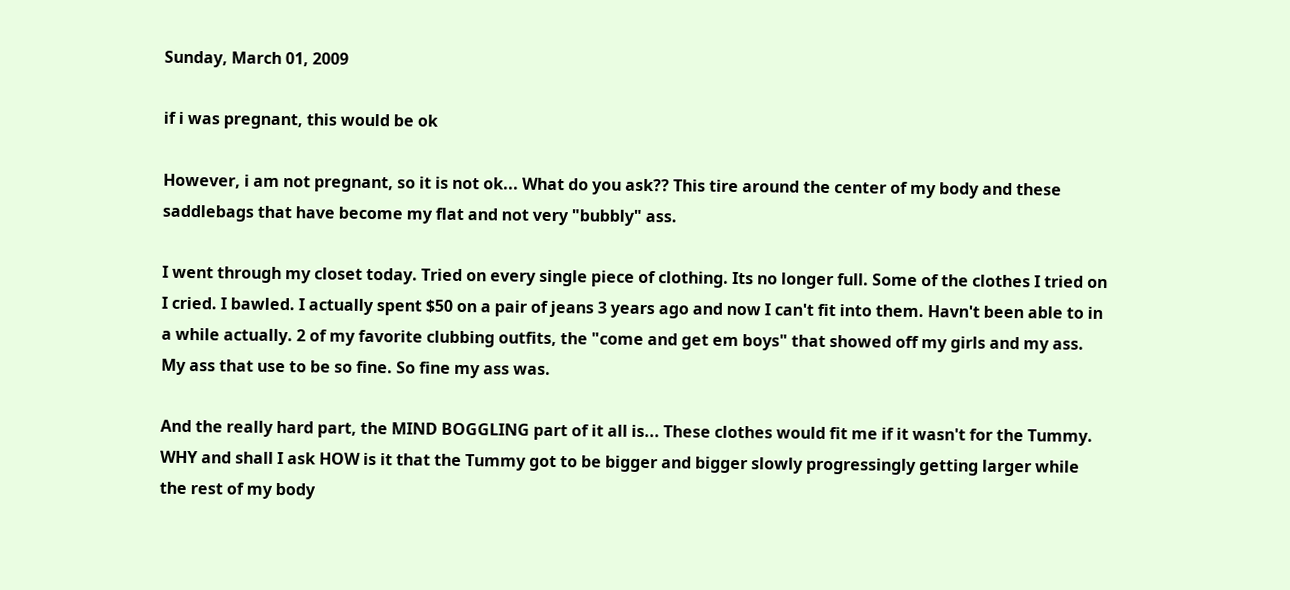Sunday, March 01, 2009

if i was pregnant, this would be ok

However, i am not pregnant, so it is not ok... What do you ask?? This tire around the center of my body and these saddlebags that have become my flat and not very "bubbly" ass.

I went through my closet today. Tried on every single piece of clothing. Its no longer full. Some of the clothes I tried on I cried. I bawled. I actually spent $50 on a pair of jeans 3 years ago and now I can't fit into them. Havn't been able to in a while actually. 2 of my favorite clubbing outfits, the "come and get em boys" that showed off my girls and my ass. My ass that use to be so fine. So fine my ass was.

And the really hard part, the MIND BOGGLING part of it all is... These clothes would fit me if it wasn't for the Tummy. WHY and shall I ask HOW is it that the Tummy got to be bigger and bigger slowly progressingly getting larger while the rest of my body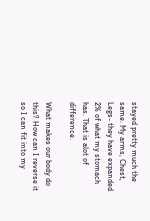stayed pretty much the same. My arms, Chest, Legs- they have expanded 2% of what my stomach has. That is alot of difference.

What makes our body do this? How can I reverse it so I can fit into my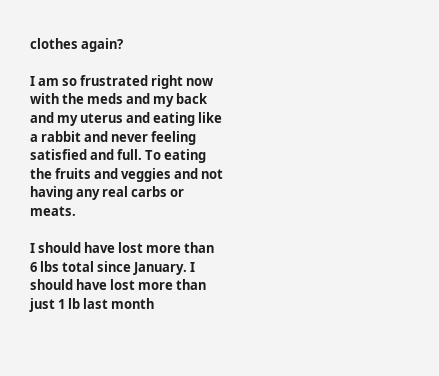clothes again?

I am so frustrated right now with the meds and my back and my uterus and eating like a rabbit and never feeling satisfied and full. To eating the fruits and veggies and not having any real carbs or meats.

I should have lost more than 6 lbs total since January. I should have lost more than just 1 lb last month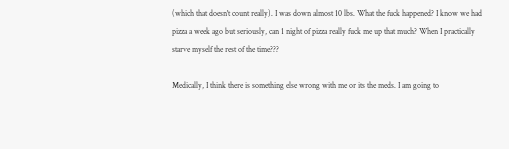(which that doesn't count really). I was down almost 10 lbs. What the fuck happened? I know we had pizza a week ago but seriously, can 1 night of pizza really fuck me up that much? When I practically starve myself the rest of the time???

Medically, I think there is something else wrong with me or its the meds. I am going to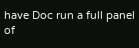have Doc run a full panel of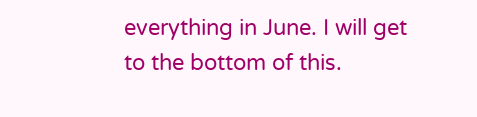everything in June. I will get to the bottom of this.